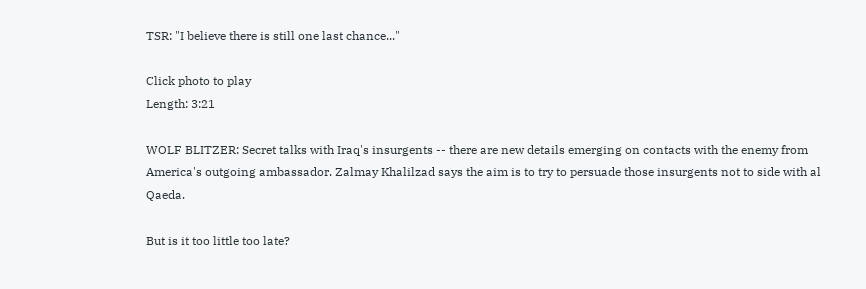TSR: "I believe there is still one last chance..."

Click photo to play
Length: 3:21

WOLF BLITZER: Secret talks with Iraq's insurgents -- there are new details emerging on contacts with the enemy from America's outgoing ambassador. Zalmay Khalilzad says the aim is to try to persuade those insurgents not to side with al Qaeda.

But is it too little too late?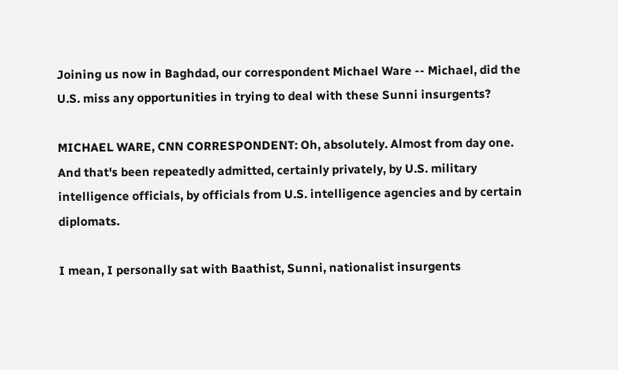Joining us now in Baghdad, our correspondent Michael Ware -- Michael, did the U.S. miss any opportunities in trying to deal with these Sunni insurgents?

MICHAEL WARE, CNN CORRESPONDENT: Oh, absolutely. Almost from day one. And that's been repeatedly admitted, certainly privately, by U.S. military intelligence officials, by officials from U.S. intelligence agencies and by certain diplomats.

I mean, I personally sat with Baathist, Sunni, nationalist insurgents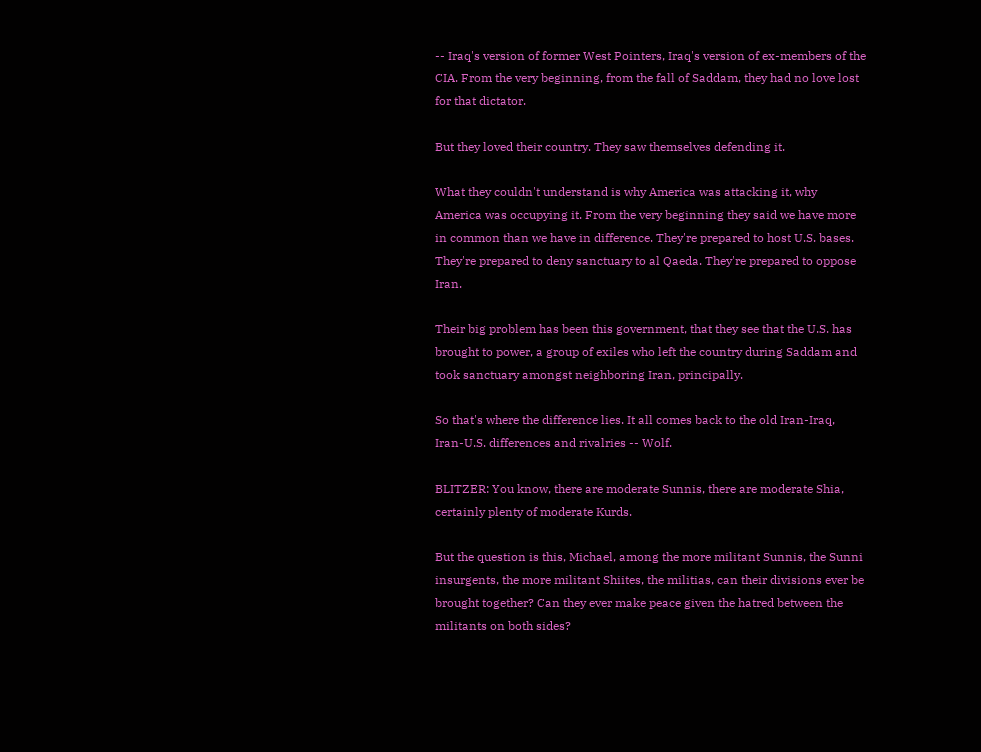-- Iraq's version of former West Pointers, Iraq's version of ex-members of the CIA. From the very beginning, from the fall of Saddam, they had no love lost for that dictator.

But they loved their country. They saw themselves defending it.

What they couldn't understand is why America was attacking it, why America was occupying it. From the very beginning they said we have more in common than we have in difference. They're prepared to host U.S. bases. They're prepared to deny sanctuary to al Qaeda. They're prepared to oppose Iran.

Their big problem has been this government, that they see that the U.S. has brought to power, a group of exiles who left the country during Saddam and took sanctuary amongst neighboring Iran, principally.

So that's where the difference lies. It all comes back to the old Iran-Iraq, Iran-U.S. differences and rivalries -- Wolf.

BLITZER: You know, there are moderate Sunnis, there are moderate Shia, certainly plenty of moderate Kurds.

But the question is this, Michael, among the more militant Sunnis, the Sunni insurgents, the more militant Shiites, the militias, can their divisions ever be brought together? Can they ever make peace given the hatred between the militants on both sides?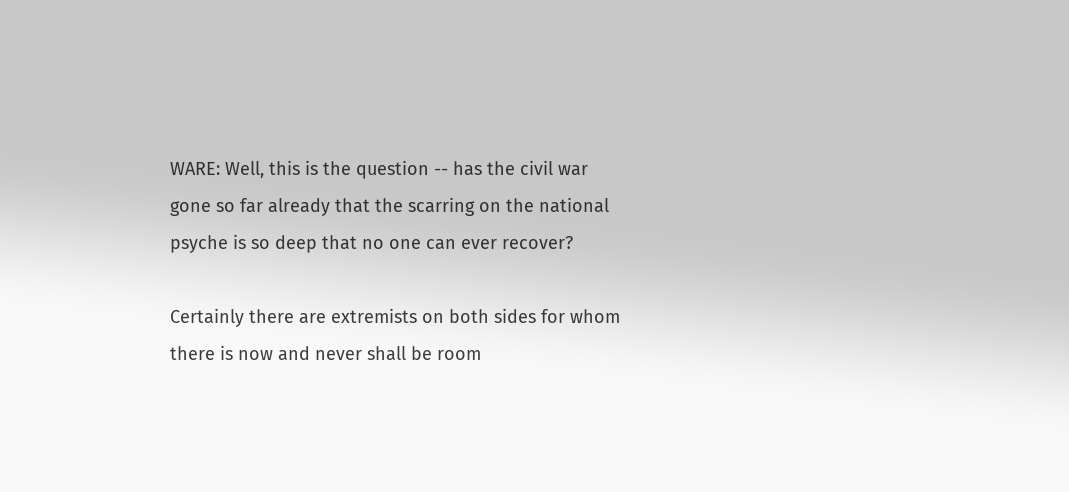WARE: Well, this is the question -- has the civil war gone so far already that the scarring on the national psyche is so deep that no one can ever recover?

Certainly there are extremists on both sides for whom there is now and never shall be room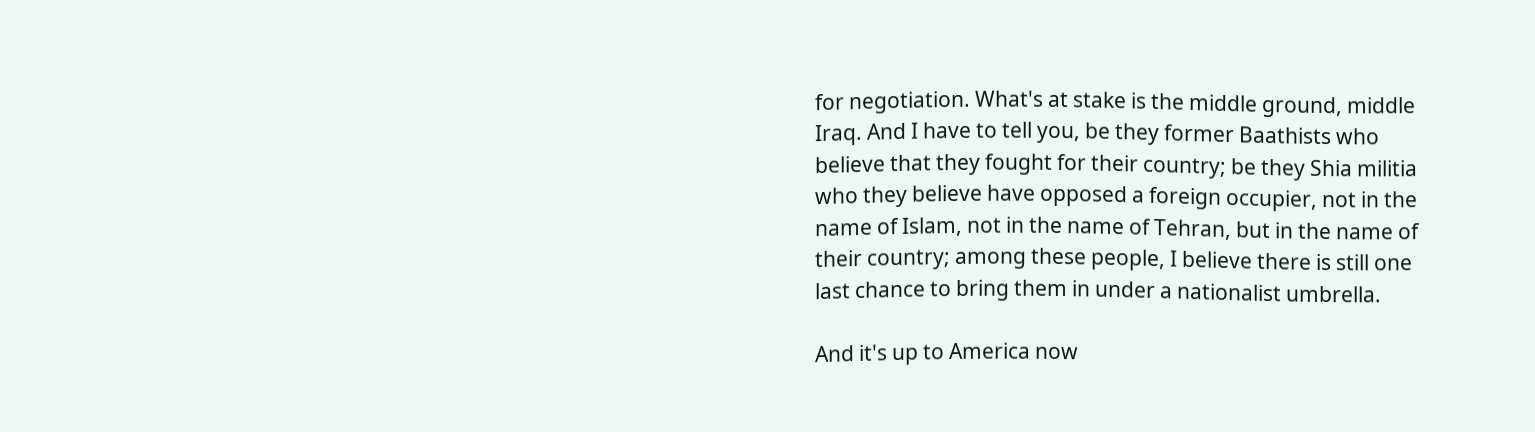for negotiation. What's at stake is the middle ground, middle Iraq. And I have to tell you, be they former Baathists who believe that they fought for their country; be they Shia militia who they believe have opposed a foreign occupier, not in the name of Islam, not in the name of Tehran, but in the name of their country; among these people, I believe there is still one last chance to bring them in under a nationalist umbrella.

And it's up to America now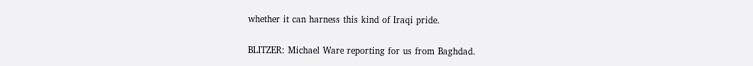whether it can harness this kind of Iraqi pride.

BLITZER: Michael Ware reporting for us from Baghdad.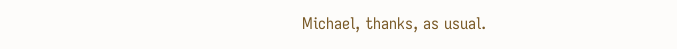Michael, thanks, as usual.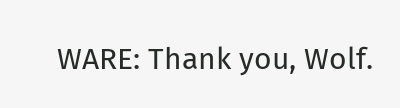WARE: Thank you, Wolf.